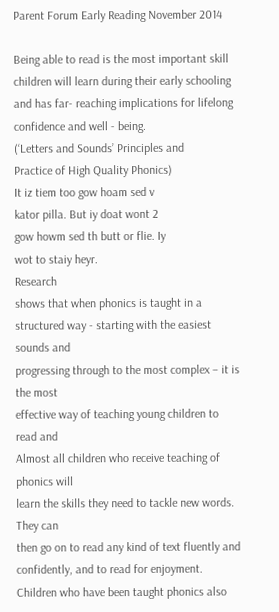Parent Forum Early Reading November 2014

Being able to read is the most important skill
children will learn during their early schooling
and has far- reaching implications for lifelong
confidence and well - being.
(‘Letters and Sounds’ Principles and
Practice of High Quality Phonics)
It iz tiem too gow hoam sed v
kator pilla. But iy doat wont 2
gow howm sed th butt or flie. Iy
wot to staiy heyr.
Research
shows that when phonics is taught in a
structured way - starting with the easiest sounds and
progressing through to the most complex – it is the most
effective way of teaching young children to read and
Almost all children who receive teaching of phonics will
learn the skills they need to tackle new words. They can
then go on to read any kind of text fluently and
confidently, and to read for enjoyment.
Children who have been taught phonics also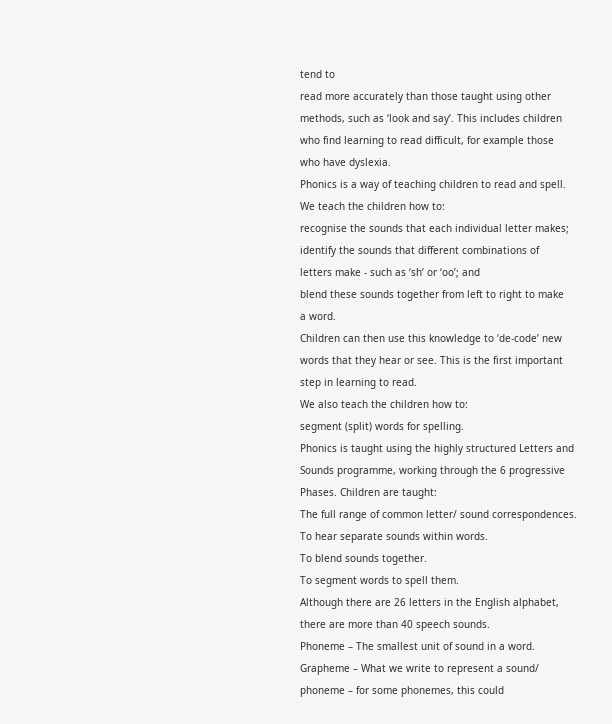tend to
read more accurately than those taught using other
methods, such as ‘look and say’. This includes children
who find learning to read difficult, for example those
who have dyslexia.
Phonics is a way of teaching children to read and spell.
We teach the children how to:
recognise the sounds that each individual letter makes;
identify the sounds that different combinations of
letters make - such as ‘sh’ or ‘oo’; and
blend these sounds together from left to right to make
a word.
Children can then use this knowledge to ‘de-code’ new
words that they hear or see. This is the first important
step in learning to read.
We also teach the children how to:
segment (split) words for spelling.
Phonics is taught using the highly structured Letters and
Sounds programme, working through the 6 progressive
Phases. Children are taught:
The full range of common letter/ sound correspondences.
To hear separate sounds within words.
To blend sounds together.
To segment words to spell them.
Although there are 26 letters in the English alphabet,
there are more than 40 speech sounds.
Phoneme – The smallest unit of sound in a word.
Grapheme – What we write to represent a sound/
phoneme – for some phonemes, this could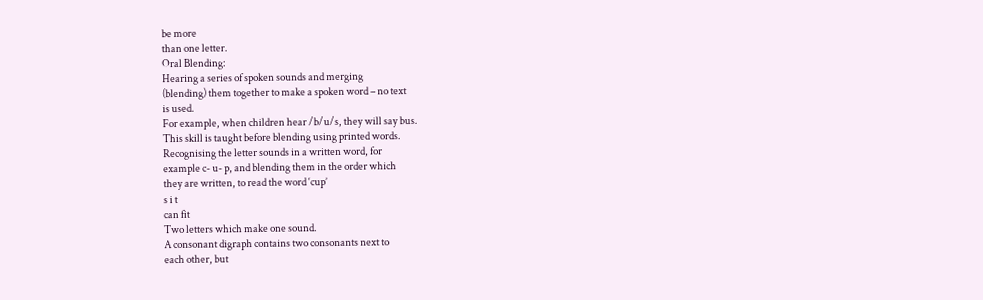be more
than one letter.
Oral Blending:
Hearing a series of spoken sounds and merging
(blending) them together to make a spoken word – no text
is used.
For example, when children hear /b/u/s, they will say bus.
This skill is taught before blending using printed words.
Recognising the letter sounds in a written word, for
example c- u- p, and blending them in the order which
they are written, to read the word ‘cup’
s i t
can fit
Two letters which make one sound.
A consonant digraph contains two consonants next to
each other, but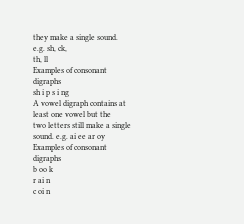they make a single sound. e.g. sh, ck,
th, ll
Examples of consonant digraphs
sh i p s i ng
A vowel digraph contains at least one vowel but the
two letters still make a single sound. e.g. ai ee ar oy
Examples of consonant digraphs
b oo k
r ai n
c oi n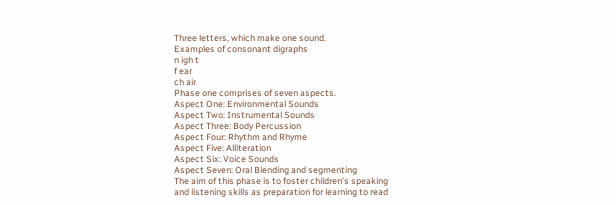Three letters, which make one sound.
Examples of consonant digraphs
n igh t
f ear
ch air
Phase one comprises of seven aspects.
Aspect One: Environmental Sounds
Aspect Two: Instrumental Sounds
Aspect Three: Body Percussion
Aspect Four: Rhythm and Rhyme
Aspect Five: Alliteration
Aspect Six: Voice Sounds
Aspect Seven: Oral Blending and segmenting
The aim of this phase is to foster children’s speaking
and listening skills as preparation for learning to read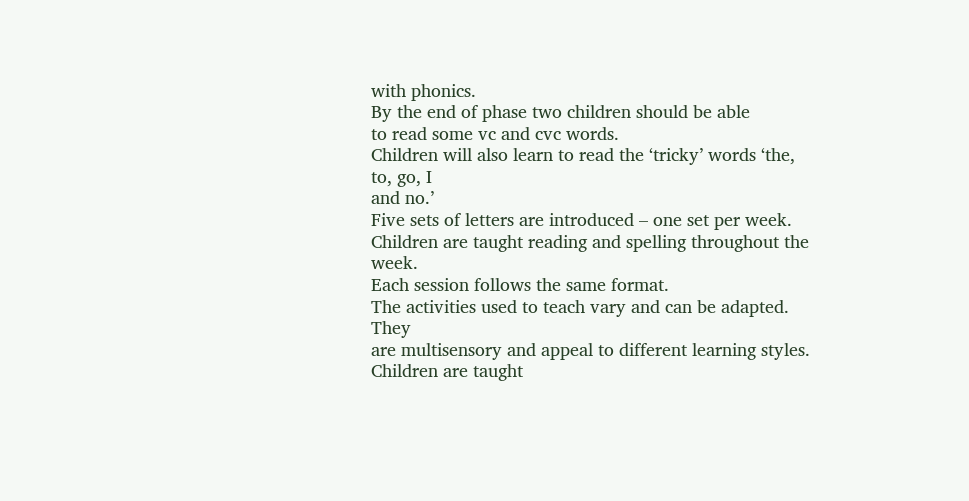with phonics.
By the end of phase two children should be able
to read some vc and cvc words.
Children will also learn to read the ‘tricky’ words ‘the, to, go, I
and no.’
Five sets of letters are introduced – one set per week.
Children are taught reading and spelling throughout the week.
Each session follows the same format.
The activities used to teach vary and can be adapted. They
are multisensory and appeal to different learning styles.
Children are taught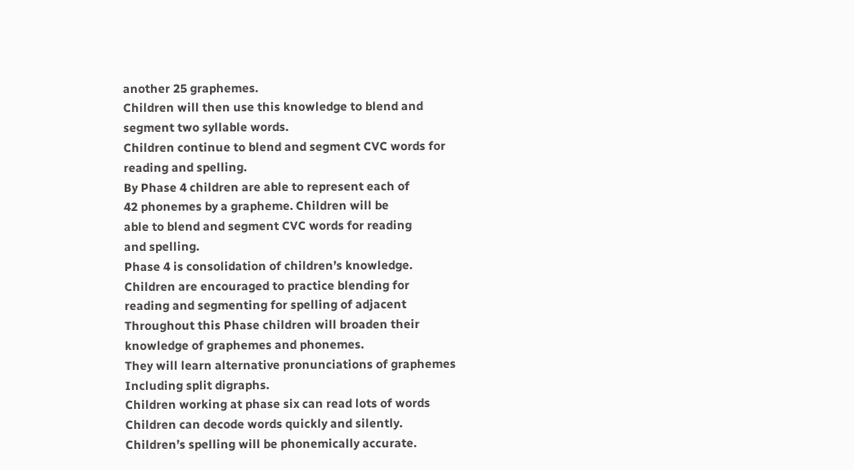another 25 graphemes.
Children will then use this knowledge to blend and
segment two syllable words.
Children continue to blend and segment CVC words for
reading and spelling.
By Phase 4 children are able to represent each of
42 phonemes by a grapheme. Children will be
able to blend and segment CVC words for reading
and spelling.
Phase 4 is consolidation of children’s knowledge.
Children are encouraged to practice blending for
reading and segmenting for spelling of adjacent
Throughout this Phase children will broaden their
knowledge of graphemes and phonemes.
They will learn alternative pronunciations of graphemes
Including split digraphs.
Children working at phase six can read lots of words
Children can decode words quickly and silently.
Children’s spelling will be phonemically accurate.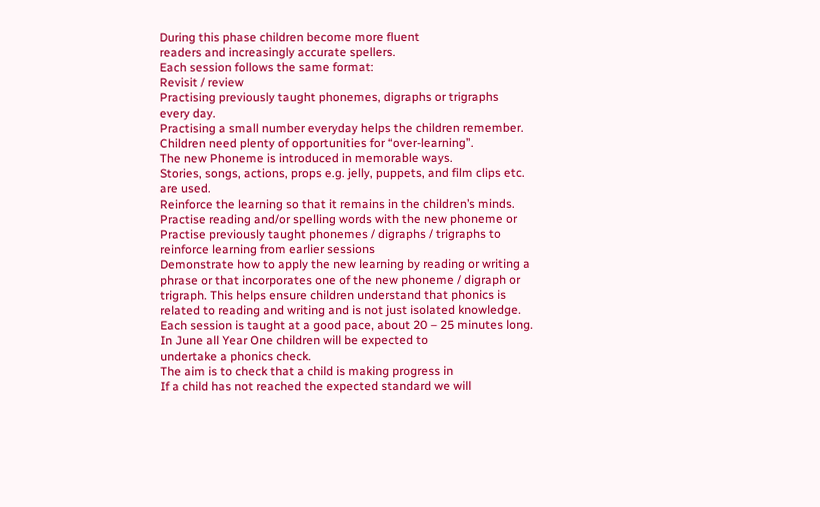During this phase children become more fluent
readers and increasingly accurate spellers.
Each session follows the same format:
Revisit / review
Practising previously taught phonemes, digraphs or trigraphs
every day.
Practising a small number everyday helps the children remember.
Children need plenty of opportunities for “over-learning”.
The new Phoneme is introduced in memorable ways.
Stories, songs, actions, props e.g. jelly, puppets, and film clips etc.
are used.
Reinforce the learning so that it remains in the children’s minds.
Practise reading and/or spelling words with the new phoneme or
Practise previously taught phonemes / digraphs / trigraphs to
reinforce learning from earlier sessions
Demonstrate how to apply the new learning by reading or writing a
phrase or that incorporates one of the new phoneme / digraph or
trigraph. This helps ensure children understand that phonics is
related to reading and writing and is not just isolated knowledge.
Each session is taught at a good pace, about 20 – 25 minutes long.
In June all Year One children will be expected to
undertake a phonics check.
The aim is to check that a child is making progress in
If a child has not reached the expected standard we will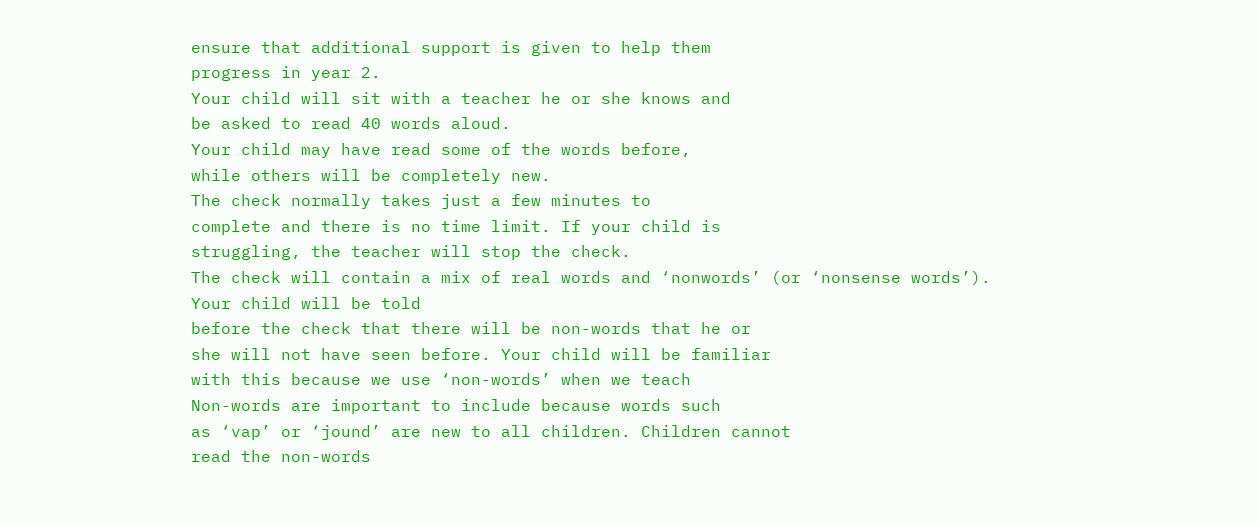ensure that additional support is given to help them
progress in year 2.
Your child will sit with a teacher he or she knows and
be asked to read 40 words aloud.
Your child may have read some of the words before,
while others will be completely new.
The check normally takes just a few minutes to
complete and there is no time limit. If your child is
struggling, the teacher will stop the check.
The check will contain a mix of real words and ‘nonwords’ (or ‘nonsense words’). Your child will be told
before the check that there will be non-words that he or
she will not have seen before. Your child will be familiar
with this because we use ‘non-words’ when we teach
Non-words are important to include because words such
as ‘vap’ or ‘jound’ are new to all children. Children cannot
read the non-words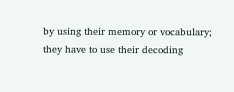by using their memory or vocabulary;
they have to use their decoding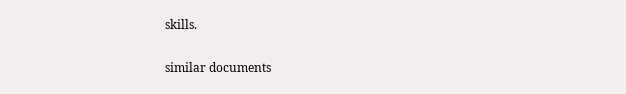skills.

similar documents